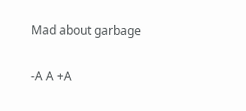Mad about garbage

-A A +A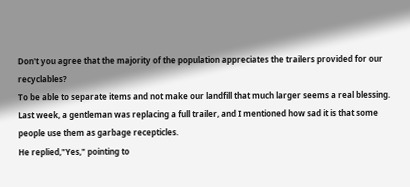Don't you agree that the majority of the population appreciates the trailers provided for our recyclables?
To be able to separate items and not make our landfill that much larger seems a real blessing.
Last week, a gentleman was replacing a full trailer, and I mentioned how sad it is that some people use them as garbage recepticles.
He replied,"Yes," pointing to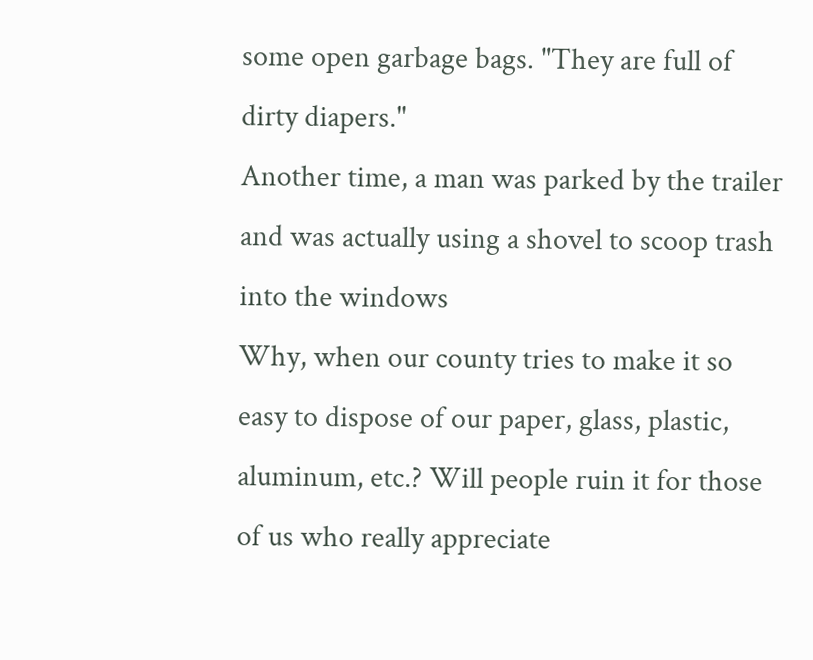some open garbage bags. "They are full of dirty diapers."
Another time, a man was parked by the trailer and was actually using a shovel to scoop trash into the windows
Why, when our county tries to make it so easy to dispose of our paper, glass, plastic, aluminum, etc.? Will people ruin it for those of us who really appreciate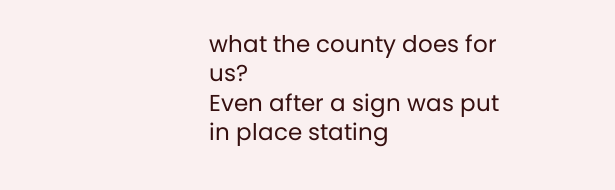what the county does for us?
Even after a sign was put in place stating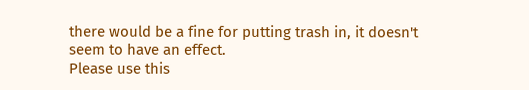there would be a fine for putting trash in, it doesn't seem to have an effect.
Please use this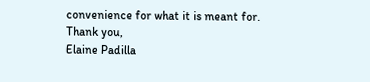convenience for what it is meant for.
Thank you,
Elaine Padilla